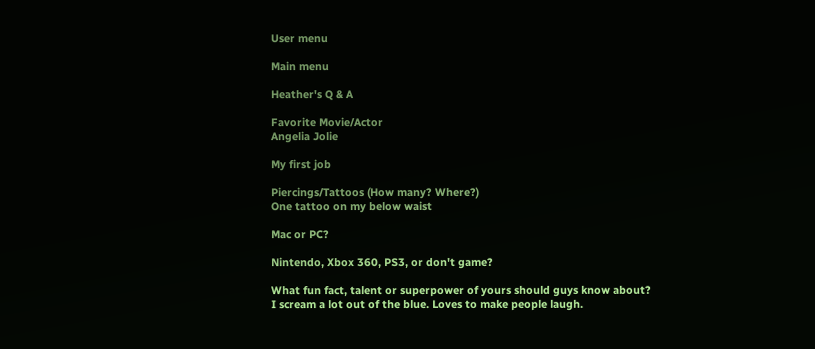User menu

Main menu

Heather's Q & A

Favorite Movie/Actor
Angelia Jolie

My first job

Piercings/Tattoos (How many? Where?)
One tattoo on my below waist

Mac or PC?

Nintendo, Xbox 360, PS3, or don't game?

What fun fact, talent or superpower of yours should guys know about?
I scream a lot out of the blue. Loves to make people laugh.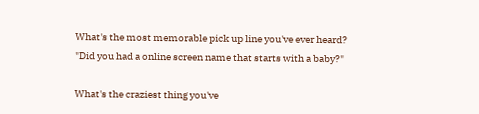What's the most memorable pick up line you've ever heard?
"Did you had a online screen name that starts with a baby?"

What's the craziest thing you've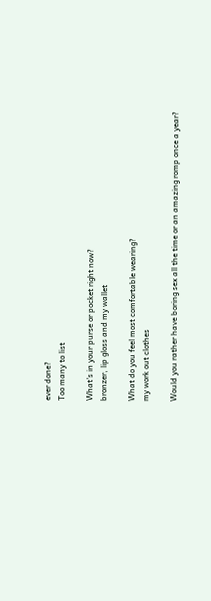ever done?
Too many to list

What's in your purse or pocket right now?
bronzer, lip gloss and my wallet

What do you feel most comfortable wearing?
my work out clothes

Would you rather have boring sex all the time or an amazing romp once a year?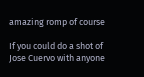amazing romp of course

If you could do a shot of Jose Cuervo with anyone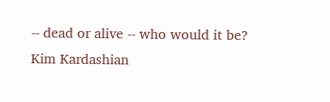-- dead or alive -- who would it be?
Kim Kardashian